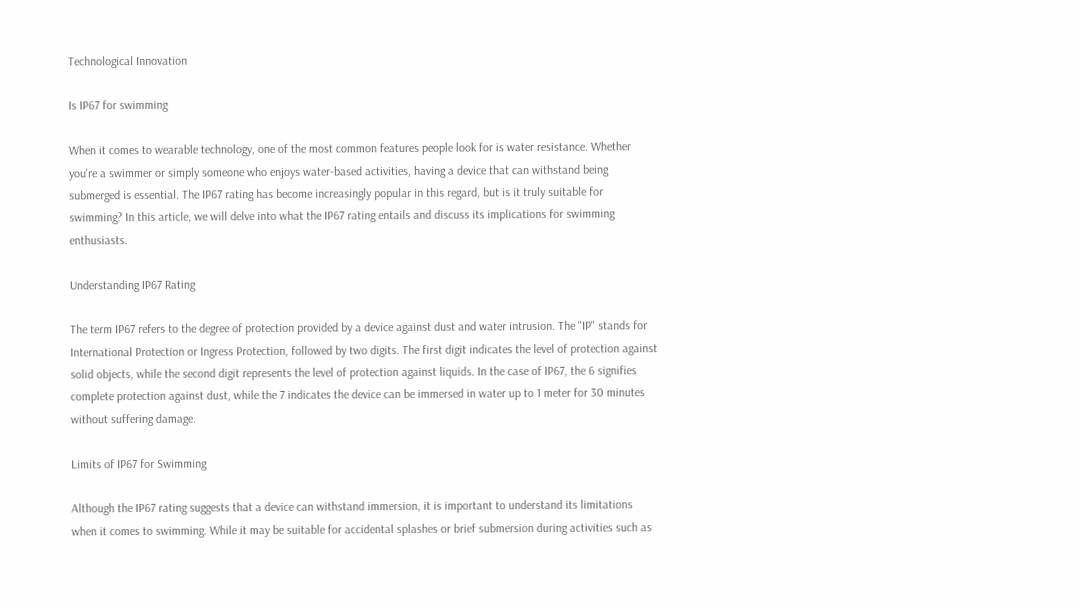Technological Innovation

Is IP67 for swimming

When it comes to wearable technology, one of the most common features people look for is water resistance. Whether you're a swimmer or simply someone who enjoys water-based activities, having a device that can withstand being submerged is essential. The IP67 rating has become increasingly popular in this regard, but is it truly suitable for swimming? In this article, we will delve into what the IP67 rating entails and discuss its implications for swimming enthusiasts.

Understanding IP67 Rating

The term IP67 refers to the degree of protection provided by a device against dust and water intrusion. The "IP" stands for International Protection or Ingress Protection, followed by two digits. The first digit indicates the level of protection against solid objects, while the second digit represents the level of protection against liquids. In the case of IP67, the 6 signifies complete protection against dust, while the 7 indicates the device can be immersed in water up to 1 meter for 30 minutes without suffering damage.

Limits of IP67 for Swimming

Although the IP67 rating suggests that a device can withstand immersion, it is important to understand its limitations when it comes to swimming. While it may be suitable for accidental splashes or brief submersion during activities such as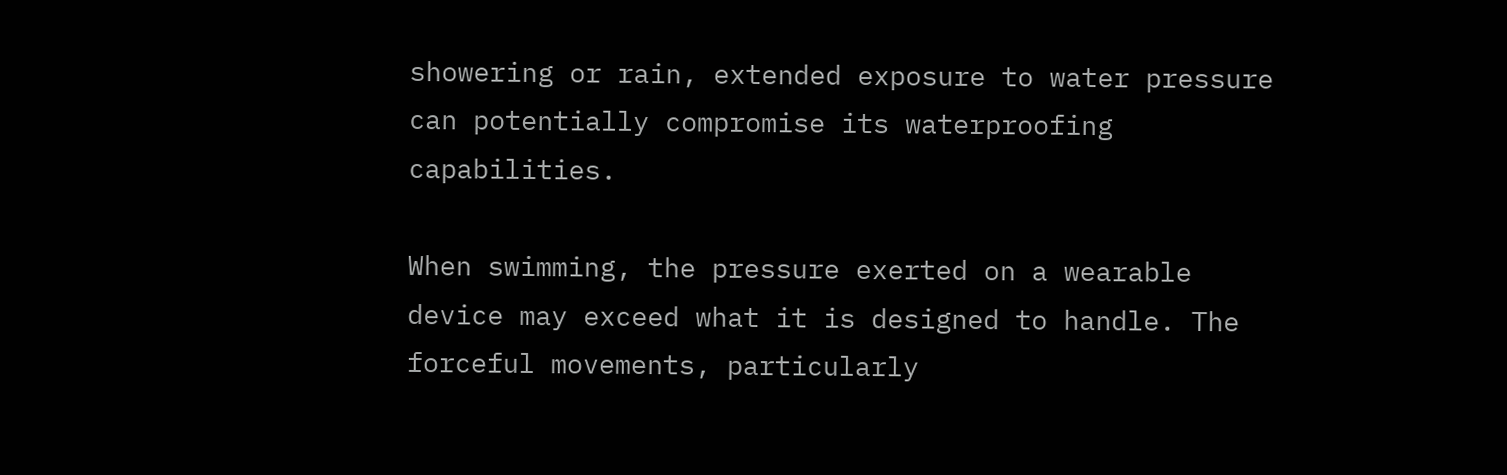showering or rain, extended exposure to water pressure can potentially compromise its waterproofing capabilities.

When swimming, the pressure exerted on a wearable device may exceed what it is designed to handle. The forceful movements, particularly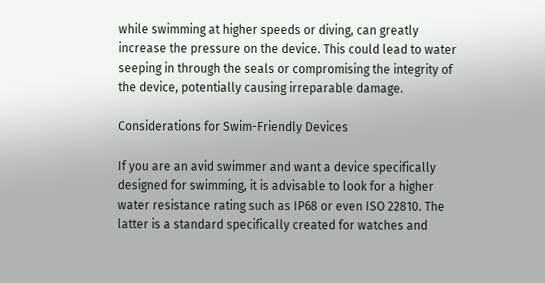while swimming at higher speeds or diving, can greatly increase the pressure on the device. This could lead to water seeping in through the seals or compromising the integrity of the device, potentially causing irreparable damage.

Considerations for Swim-Friendly Devices

If you are an avid swimmer and want a device specifically designed for swimming, it is advisable to look for a higher water resistance rating such as IP68 or even ISO 22810. The latter is a standard specifically created for watches and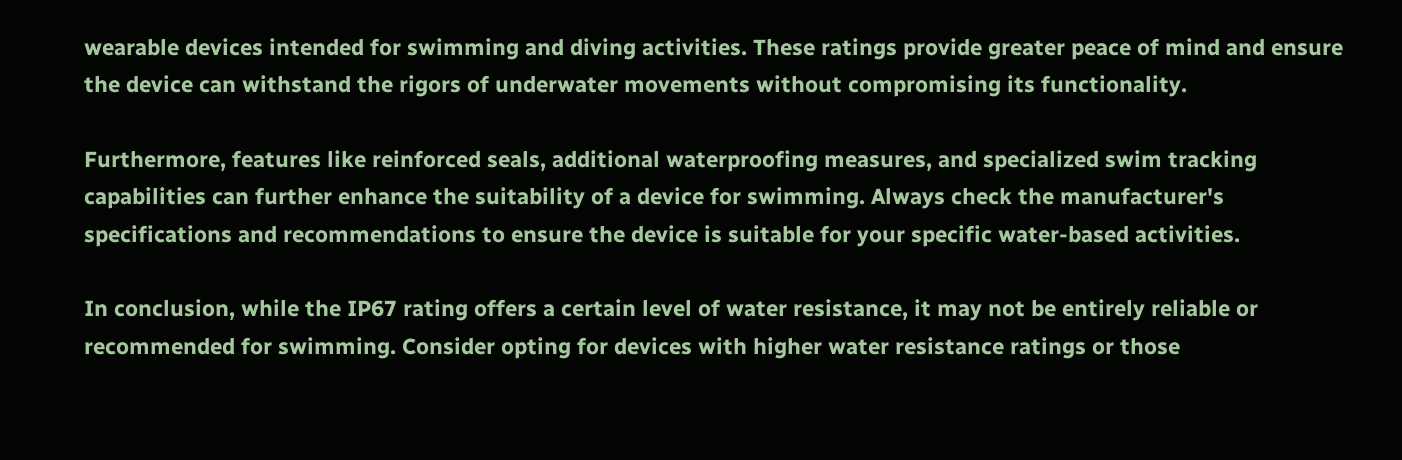wearable devices intended for swimming and diving activities. These ratings provide greater peace of mind and ensure the device can withstand the rigors of underwater movements without compromising its functionality.

Furthermore, features like reinforced seals, additional waterproofing measures, and specialized swim tracking capabilities can further enhance the suitability of a device for swimming. Always check the manufacturer's specifications and recommendations to ensure the device is suitable for your specific water-based activities.

In conclusion, while the IP67 rating offers a certain level of water resistance, it may not be entirely reliable or recommended for swimming. Consider opting for devices with higher water resistance ratings or those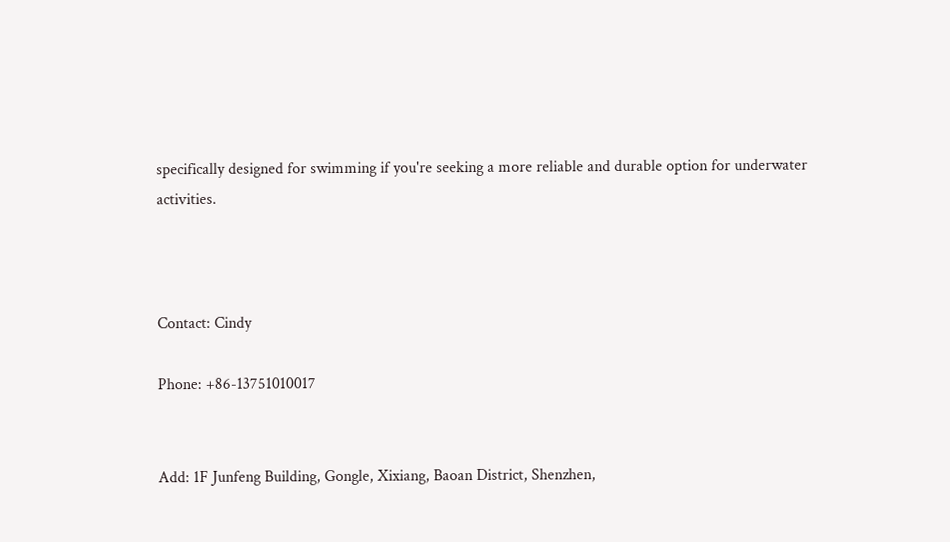specifically designed for swimming if you're seeking a more reliable and durable option for underwater activities.



Contact: Cindy

Phone: +86-13751010017


Add: 1F Junfeng Building, Gongle, Xixiang, Baoan District, Shenzhen,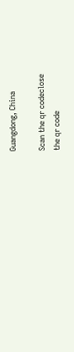Guangdong, China

Scan the qr codeclose
the qr code